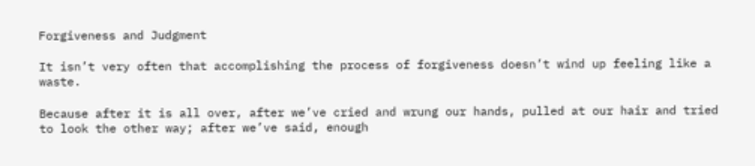Forgiveness and Judgment

It isn’t very often that accomplishing the process of forgiveness doesn’t wind up feeling like a waste.

Because after it is all over, after we’ve cried and wrung our hands, pulled at our hair and tried to look the other way; after we’ve said, enough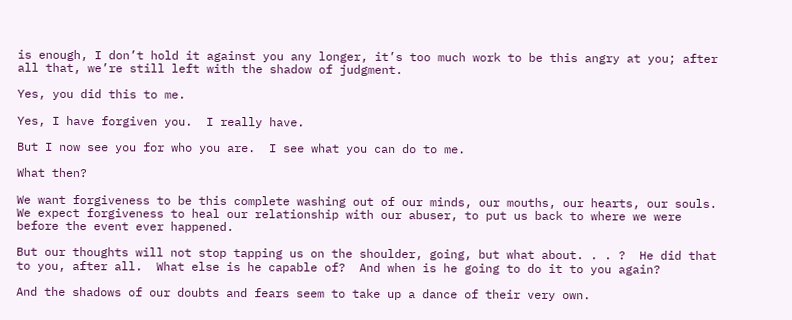is enough, I don’t hold it against you any longer, it’s too much work to be this angry at you; after all that, we’re still left with the shadow of judgment.

Yes, you did this to me.

Yes, I have forgiven you.  I really have.

But I now see you for who you are.  I see what you can do to me.

What then?

We want forgiveness to be this complete washing out of our minds, our mouths, our hearts, our souls.  We expect forgiveness to heal our relationship with our abuser, to put us back to where we were before the event ever happened.

But our thoughts will not stop tapping us on the shoulder, going, but what about. . . ?  He did that to you, after all.  What else is he capable of?  And when is he going to do it to you again?

And the shadows of our doubts and fears seem to take up a dance of their very own.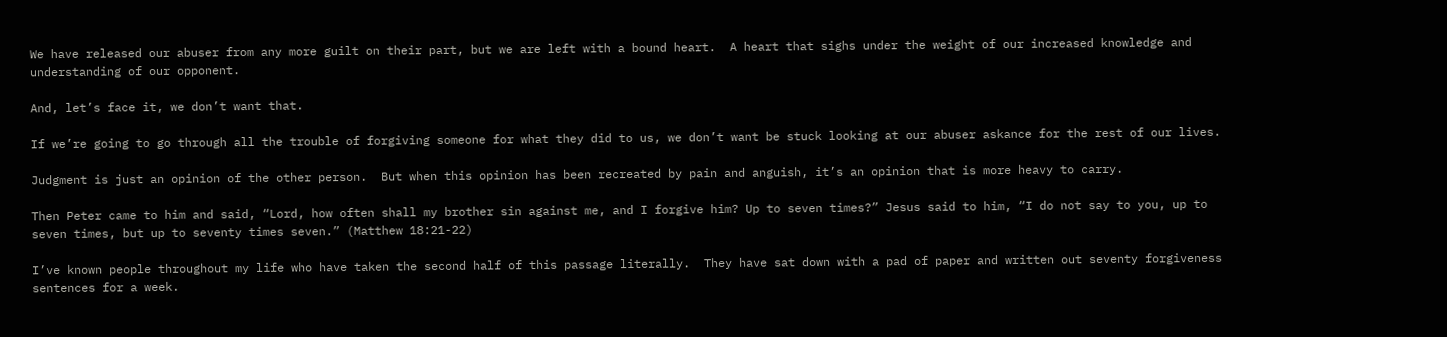We have released our abuser from any more guilt on their part, but we are left with a bound heart.  A heart that sighs under the weight of our increased knowledge and understanding of our opponent.

And, let’s face it, we don’t want that.

If we’re going to go through all the trouble of forgiving someone for what they did to us, we don’t want be stuck looking at our abuser askance for the rest of our lives.

Judgment is just an opinion of the other person.  But when this opinion has been recreated by pain and anguish, it’s an opinion that is more heavy to carry.

Then Peter came to him and said, “Lord, how often shall my brother sin against me, and I forgive him? Up to seven times?” Jesus said to him, “I do not say to you, up to seven times, but up to seventy times seven.” (Matthew 18:21-22)

I’ve known people throughout my life who have taken the second half of this passage literally.  They have sat down with a pad of paper and written out seventy forgiveness sentences for a week.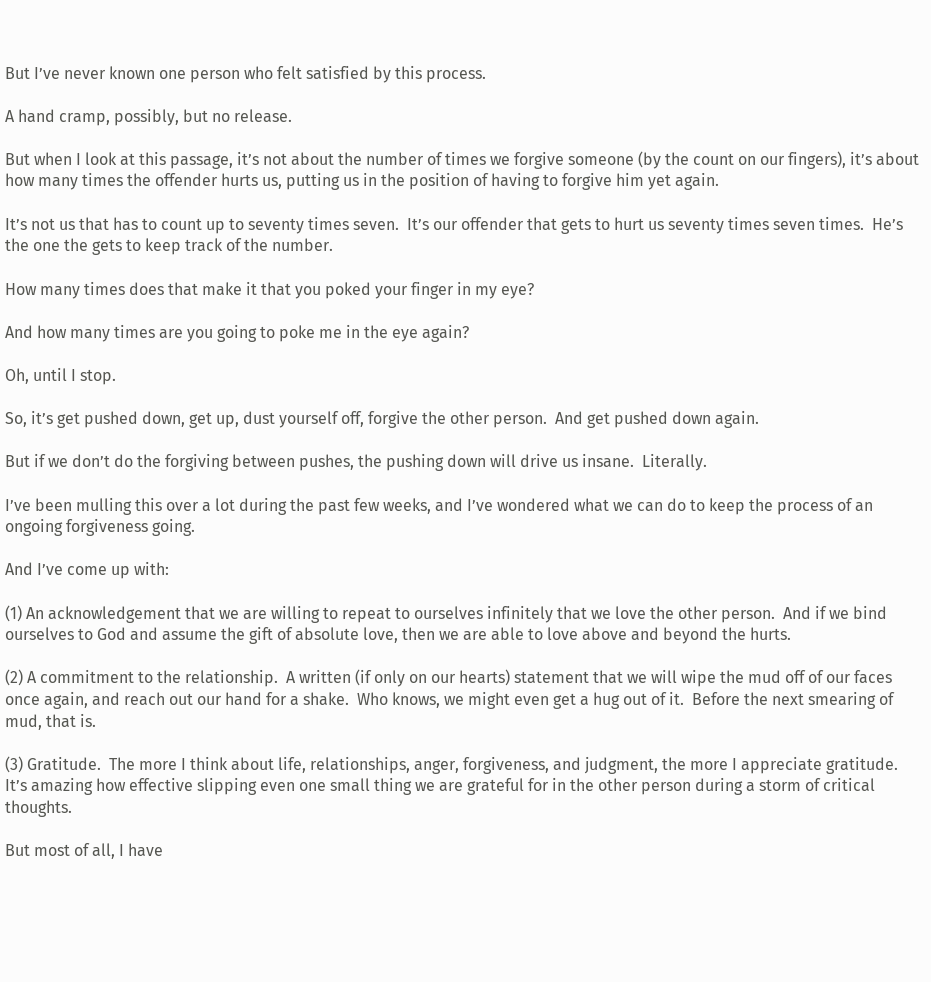But I’ve never known one person who felt satisfied by this process.

A hand cramp, possibly, but no release.

But when I look at this passage, it’s not about the number of times we forgive someone (by the count on our fingers), it’s about how many times the offender hurts us, putting us in the position of having to forgive him yet again.

It’s not us that has to count up to seventy times seven.  It’s our offender that gets to hurt us seventy times seven times.  He’s the one the gets to keep track of the number.

How many times does that make it that you poked your finger in my eye?

And how many times are you going to poke me in the eye again?

Oh, until I stop.

So, it’s get pushed down, get up, dust yourself off, forgive the other person.  And get pushed down again.

But if we don’t do the forgiving between pushes, the pushing down will drive us insane.  Literally.

I’ve been mulling this over a lot during the past few weeks, and I’ve wondered what we can do to keep the process of an ongoing forgiveness going.

And I’ve come up with:

(1) An acknowledgement that we are willing to repeat to ourselves infinitely that we love the other person.  And if we bind ourselves to God and assume the gift of absolute love, then we are able to love above and beyond the hurts.

(2) A commitment to the relationship.  A written (if only on our hearts) statement that we will wipe the mud off of our faces once again, and reach out our hand for a shake.  Who knows, we might even get a hug out of it.  Before the next smearing of mud, that is.

(3) Gratitude.  The more I think about life, relationships, anger, forgiveness, and judgment, the more I appreciate gratitude.  It’s amazing how effective slipping even one small thing we are grateful for in the other person during a storm of critical thoughts.

But most of all, I have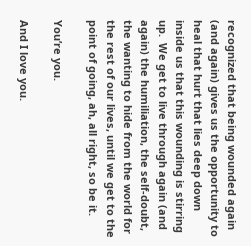recognized that being wounded again (and again) gives us the opportunity to heal that hurt that lies deep down inside us that this wounding is stirring up.  We get to live through again (and again) the humiliation, the self-doubt, the wanting to hide from the world for the rest of our lives, until we get to the point of going, ah, all right, so be it.

You’re you.

And I love you.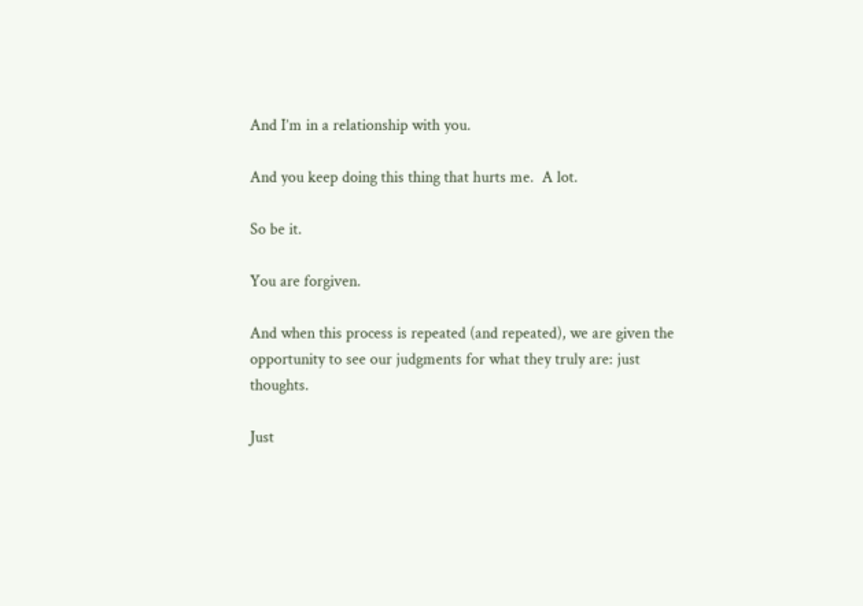And I’m in a relationship with you.

And you keep doing this thing that hurts me.  A lot.

So be it.

You are forgiven.

And when this process is repeated (and repeated), we are given the opportunity to see our judgments for what they truly are: just thoughts.

Just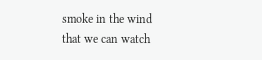smoke in the wind that we can watch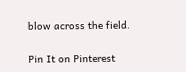blow across the field.


Pin It on Pinterest